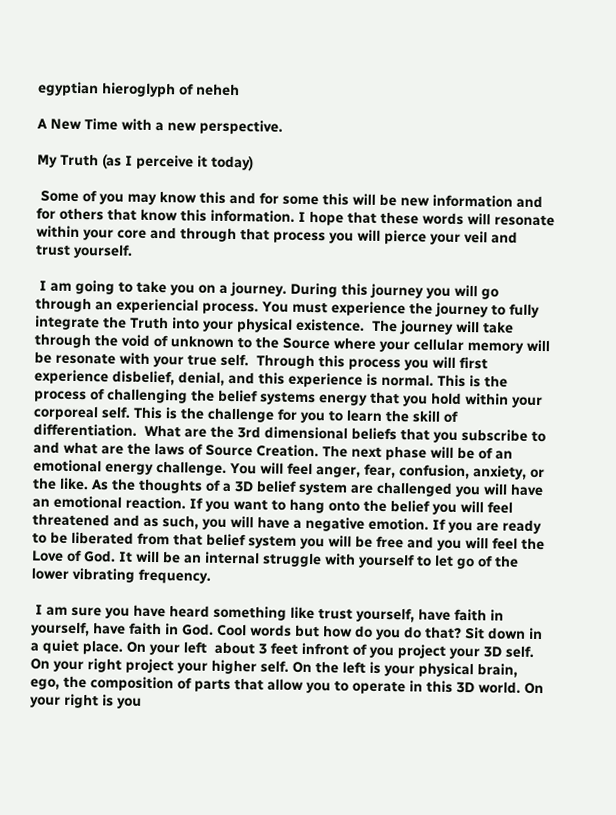egyptian hieroglyph of neheh

A New Time with a new perspective.

My Truth (as I perceive it today)

 Some of you may know this and for some this will be new information and for others that know this information. I hope that these words will resonate within your core and through that process you will pierce your veil and trust yourself.

 I am going to take you on a journey. During this journey you will go through an experiencial process. You must experience the journey to fully integrate the Truth into your physical existence.  The journey will take through the void of unknown to the Source where your cellular memory will be resonate with your true self.  Through this process you will first experience disbelief, denial, and this experience is normal. This is the process of challenging the belief systems energy that you hold within your corporeal self. This is the challenge for you to learn the skill of differentiation.  What are the 3rd dimensional beliefs that you subscribe to and what are the laws of Source Creation. The next phase will be of an emotional energy challenge. You will feel anger, fear, confusion, anxiety, or the like. As the thoughts of a 3D belief system are challenged you will have an emotional reaction. If you want to hang onto the belief you will feel threatened and as such, you will have a negative emotion. If you are ready to be liberated from that belief system you will be free and you will feel the Love of God. It will be an internal struggle with yourself to let go of the lower vibrating frequency.

 I am sure you have heard something like trust yourself, have faith in yourself, have faith in God. Cool words but how do you do that? Sit down in a quiet place. On your left  about 3 feet infront of you project your 3D self. On your right project your higher self. On the left is your physical brain, ego, the composition of parts that allow you to operate in this 3D world. On your right is you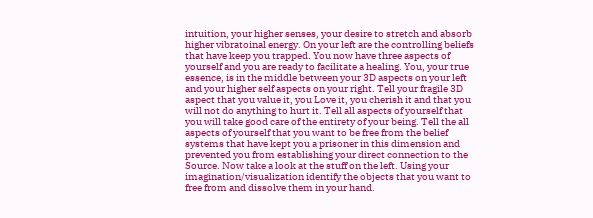intuition, your higher senses, your desire to stretch and absorb higher vibratoinal energy. On your left are the controlling beliefs that have keep you trapped. You now have three aspects of yourself and you are ready to facilitate a healing. You, your true essence, is in the middle between your 3D aspects on your left and your higher self aspects on your right. Tell your fragile 3D aspect that you value it, you Love it, you cherish it and that you will not do anything to hurt it. Tell all aspects of yourself that you will take good care of the entirety of your being. Tell the all aspects of yourself that you want to be free from the belief systems that have kept you a prisoner in this dimension and prevented you from establishing your direct connection to the Source. Now take a look at the stuff on the left. Using your imagination/visualization identify the objects that you want to free from and dissolve them in your hand.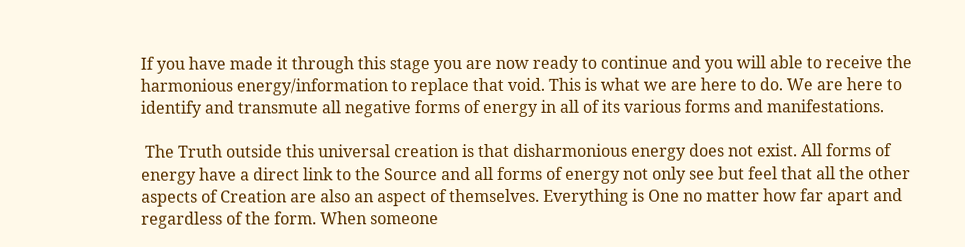If you have made it through this stage you are now ready to continue and you will able to receive the harmonious energy/information to replace that void. This is what we are here to do. We are here to identify and transmute all negative forms of energy in all of its various forms and manifestations.

 The Truth outside this universal creation is that disharmonious energy does not exist. All forms of energy have a direct link to the Source and all forms of energy not only see but feel that all the other aspects of Creation are also an aspect of themselves. Everything is One no matter how far apart and regardless of the form. When someone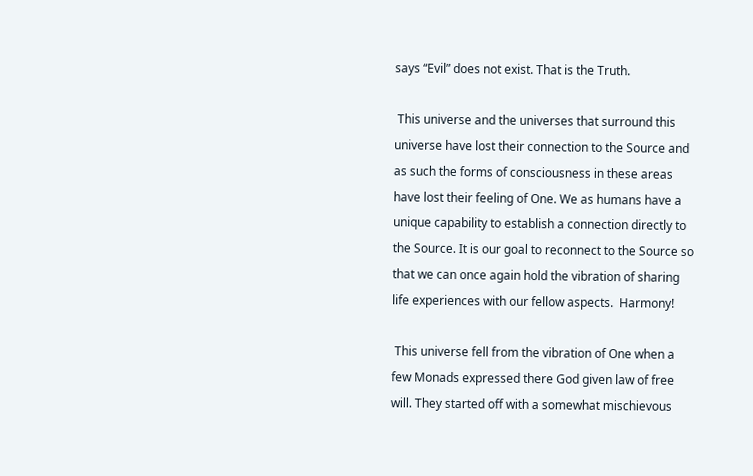says “Evil” does not exist. That is the Truth.

 This universe and the universes that surround this universe have lost their connection to the Source and as such the forms of consciousness in these areas have lost their feeling of One. We as humans have a unique capability to establish a connection directly to the Source. It is our goal to reconnect to the Source so that we can once again hold the vibration of sharing life experiences with our fellow aspects.  Harmony!

 This universe fell from the vibration of One when a few Monads expressed there God given law of free will. They started off with a somewhat mischievous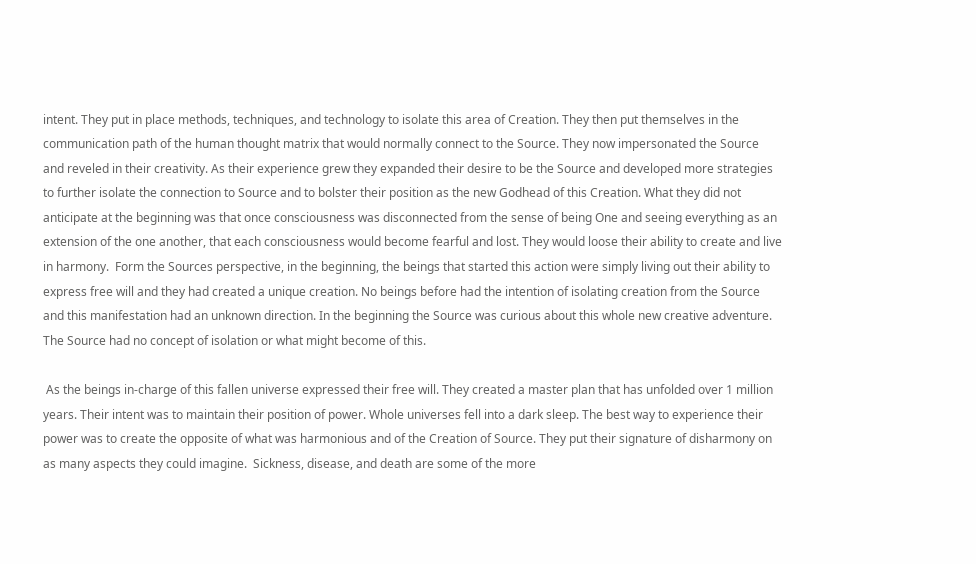intent. They put in place methods, techniques, and technology to isolate this area of Creation. They then put themselves in the communication path of the human thought matrix that would normally connect to the Source. They now impersonated the Source and reveled in their creativity. As their experience grew they expanded their desire to be the Source and developed more strategies to further isolate the connection to Source and to bolster their position as the new Godhead of this Creation. What they did not anticipate at the beginning was that once consciousness was disconnected from the sense of being One and seeing everything as an extension of the one another, that each consciousness would become fearful and lost. They would loose their ability to create and live in harmony.  Form the Sources perspective, in the beginning, the beings that started this action were simply living out their ability to express free will and they had created a unique creation. No beings before had the intention of isolating creation from the Source and this manifestation had an unknown direction. In the beginning the Source was curious about this whole new creative adventure. The Source had no concept of isolation or what might become of this.

 As the beings in-charge of this fallen universe expressed their free will. They created a master plan that has unfolded over 1 million years. Their intent was to maintain their position of power. Whole universes fell into a dark sleep. The best way to experience their power was to create the opposite of what was harmonious and of the Creation of Source. They put their signature of disharmony on as many aspects they could imagine.  Sickness, disease, and death are some of the more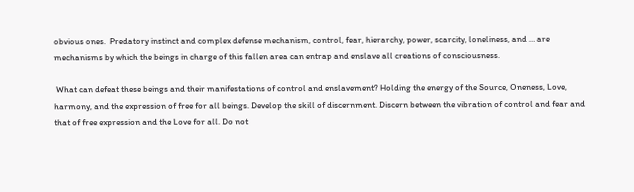obvious ones.  Predatory instinct and complex defense mechanism, control, fear, hierarchy, power, scarcity, loneliness, and … are mechanisms by which the beings in charge of this fallen area can entrap and enslave all creations of consciousness.

 What can defeat these beings and their manifestations of control and enslavement? Holding the energy of the Source, Oneness, Love, harmony, and the expression of free for all beings. Develop the skill of discernment. Discern between the vibration of control and fear and that of free expression and the Love for all. Do not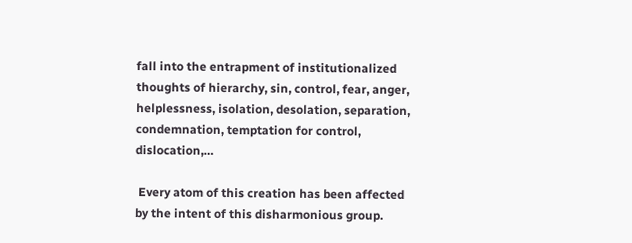fall into the entrapment of institutionalized thoughts of hierarchy, sin, control, fear, anger, helplessness, isolation, desolation, separation, condemnation, temptation for control, dislocation,…

 Every atom of this creation has been affected by the intent of this disharmonious group.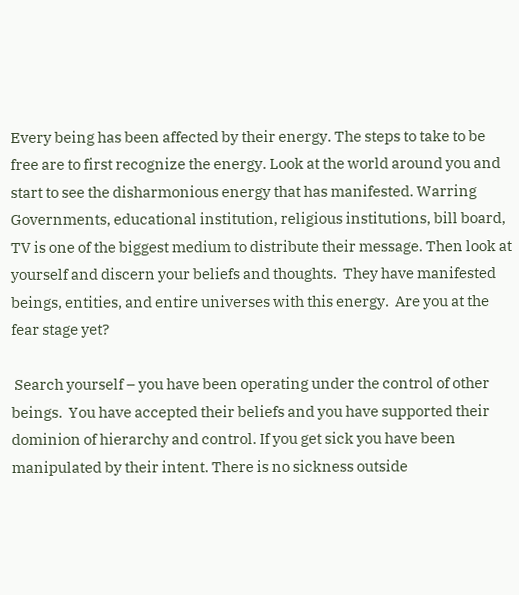Every being has been affected by their energy. The steps to take to be free are to first recognize the energy. Look at the world around you and start to see the disharmonious energy that has manifested. Warring Governments, educational institution, religious institutions, bill board, TV is one of the biggest medium to distribute their message. Then look at yourself and discern your beliefs and thoughts.  They have manifested beings, entities, and entire universes with this energy.  Are you at the fear stage yet?

 Search yourself – you have been operating under the control of other beings.  You have accepted their beliefs and you have supported their dominion of hierarchy and control. If you get sick you have been manipulated by their intent. There is no sickness outside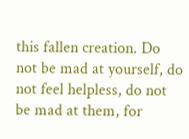this fallen creation. Do not be mad at yourself, do not feel helpless, do not be mad at them, for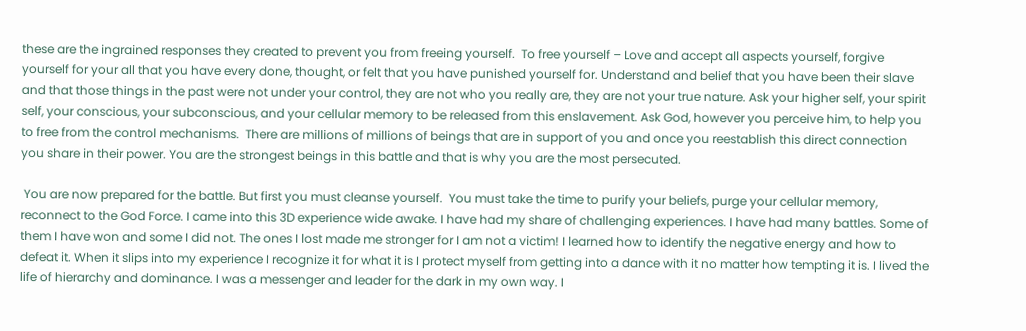these are the ingrained responses they created to prevent you from freeing yourself.  To free yourself – Love and accept all aspects yourself, forgive yourself for your all that you have every done, thought, or felt that you have punished yourself for. Understand and belief that you have been their slave and that those things in the past were not under your control, they are not who you really are, they are not your true nature. Ask your higher self, your spirit self, your conscious, your subconscious, and your cellular memory to be released from this enslavement. Ask God, however you perceive him, to help you to free from the control mechanisms.  There are millions of millions of beings that are in support of you and once you reestablish this direct connection you share in their power. You are the strongest beings in this battle and that is why you are the most persecuted.

 You are now prepared for the battle. But first you must cleanse yourself.  You must take the time to purify your beliefs, purge your cellular memory, reconnect to the God Force. I came into this 3D experience wide awake. I have had my share of challenging experiences. I have had many battles. Some of them I have won and some I did not. The ones I lost made me stronger for I am not a victim! I learned how to identify the negative energy and how to defeat it. When it slips into my experience I recognize it for what it is I protect myself from getting into a dance with it no matter how tempting it is. I lived the life of hierarchy and dominance. I was a messenger and leader for the dark in my own way. I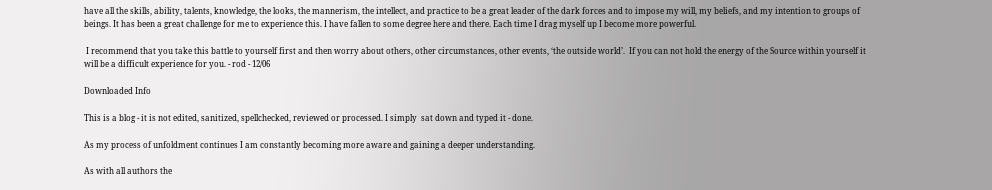have all the skills, ability, talents, knowledge, the looks, the mannerism, the intellect, and practice to be a great leader of the dark forces and to impose my will, my beliefs, and my intention to groups of beings. It has been a great challenge for me to experience this. I have fallen to some degree here and there. Each time I drag myself up I become more powerful.

 I recommend that you take this battle to yourself first and then worry about others, other circumstances, other events, ‘the outside world’.  If you can not hold the energy of the Source within yourself it will be a difficult experience for you. - rod - 12/06

Downloaded Info

This is a blog - it is not edited, sanitized, spellchecked, reviewed or processed. I simply  sat down and typed it - done.

As my process of unfoldment continues I am constantly becoming more aware and gaining a deeper understanding.

As with all authors the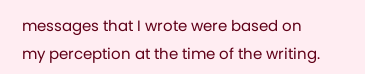messages that I wrote were based on my perception at the time of the writing.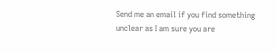Send me an email if you find something unclear as I am sure you are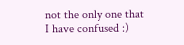not the only one that I have confused :)